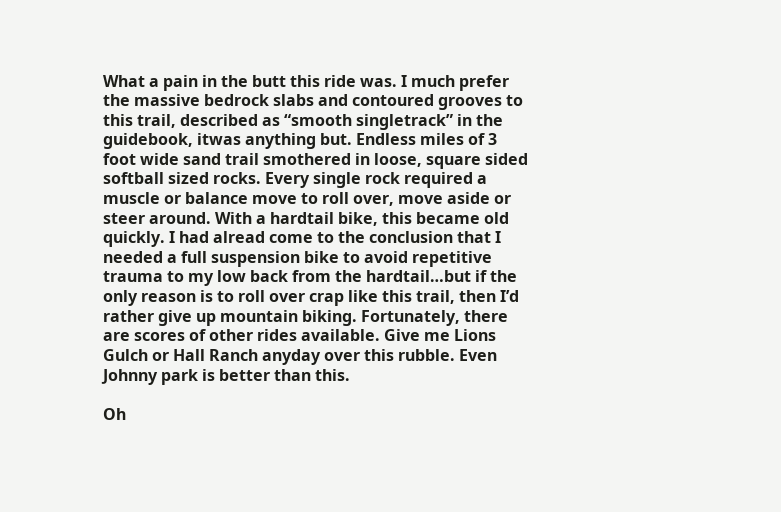What a pain in the butt this ride was. I much prefer the massive bedrock slabs and contoured grooves to this trail, described as “smooth singletrack” in the guidebook, itwas anything but. Endless miles of 3 foot wide sand trail smothered in loose, square sided softball sized rocks. Every single rock required a muscle or balance move to roll over, move aside or steer around. With a hardtail bike, this became old quickly. I had alread come to the conclusion that I needed a full suspension bike to avoid repetitive trauma to my low back from the hardtail…but if the only reason is to roll over crap like this trail, then I’d rather give up mountain biking. Fortunately, there are scores of other rides available. Give me Lions Gulch or Hall Ranch anyday over this rubble. Even Johnny park is better than this.

Oh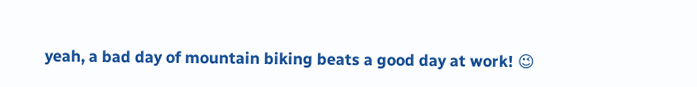yeah, a bad day of mountain biking beats a good day at work! 😉